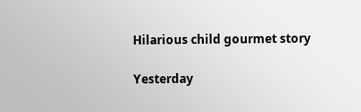Hilarious child gourmet story

Yesterday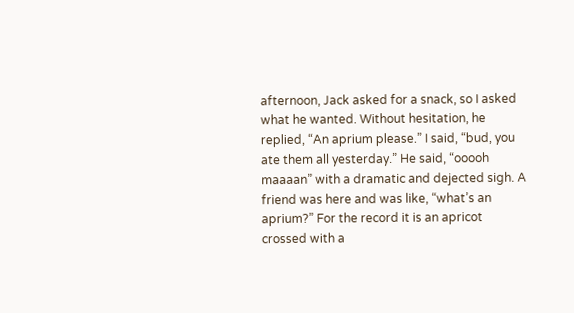afternoon, Jack asked for a snack, so I asked what he wanted. Without hesitation, he replied, “An aprium please.” I said, “bud, you ate them all yesterday.” He said, “ooooh maaaan” with a dramatic and dejected sigh. A friend was here and was like, “what’s an aprium?” For the record it is an apricot crossed with a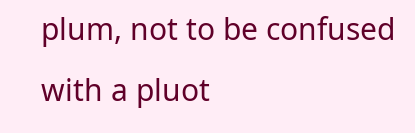plum, not to be confused with a pluot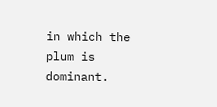in which the plum is dominant.